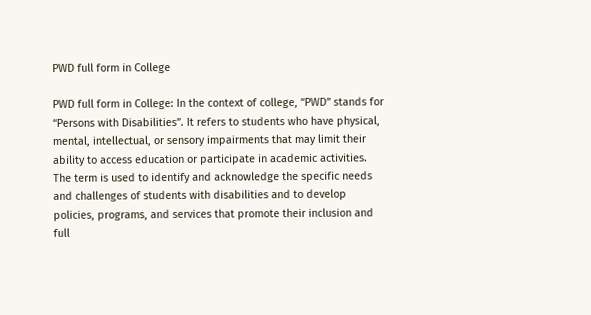PWD full form in College

PWD full form in College: In the context of college, “PWD” stands for “Persons with Disabilities”. It refers to students who have physical, mental, intellectual, or sensory impairments that may limit their ability to access education or participate in academic activities. The term is used to identify and acknowledge the specific needs and challenges of students with disabilities and to develop policies, programs, and services that promote their inclusion and full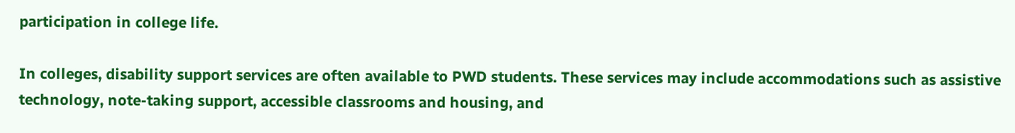participation in college life.

In colleges, disability support services are often available to PWD students. These services may include accommodations such as assistive technology, note-taking support, accessible classrooms and housing, and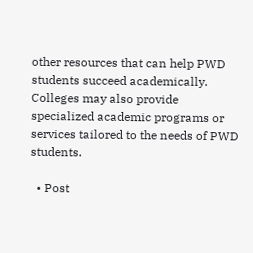other resources that can help PWD students succeed academically. Colleges may also provide specialized academic programs or services tailored to the needs of PWD students.

  • Post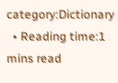category:Dictionary
  • Reading time:1 mins read